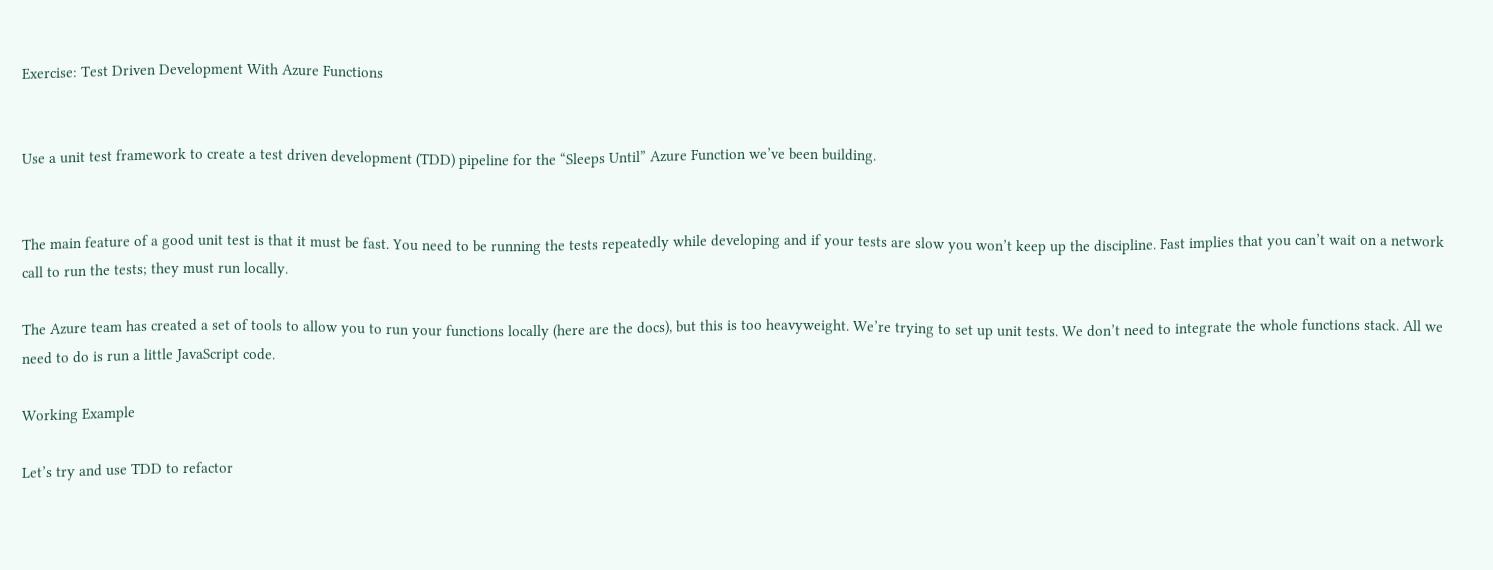Exercise: Test Driven Development With Azure Functions


Use a unit test framework to create a test driven development (TDD) pipeline for the “Sleeps Until” Azure Function we’ve been building.


The main feature of a good unit test is that it must be fast. You need to be running the tests repeatedly while developing and if your tests are slow you won’t keep up the discipline. Fast implies that you can’t wait on a network call to run the tests; they must run locally.

The Azure team has created a set of tools to allow you to run your functions locally (here are the docs), but this is too heavyweight. We’re trying to set up unit tests. We don’t need to integrate the whole functions stack. All we need to do is run a little JavaScript code.

Working Example

Let’s try and use TDD to refactor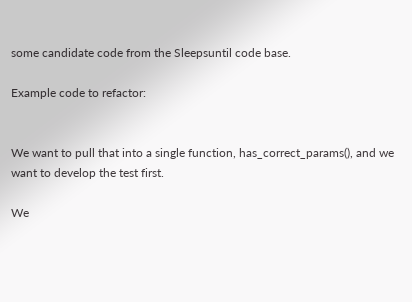some candidate code from the Sleepsuntil code base.

Example code to refactor:


We want to pull that into a single function, has_correct_params(), and we want to develop the test first.

We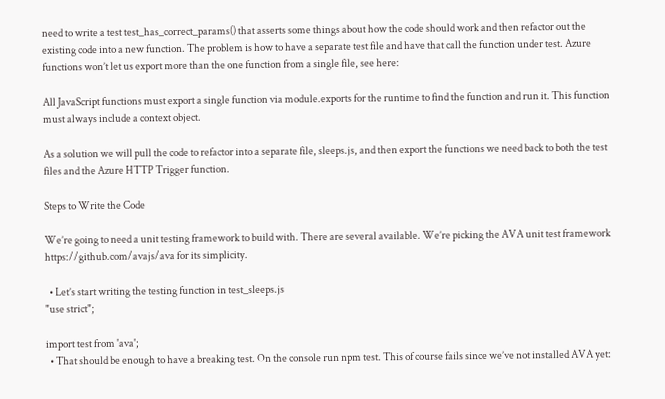need to write a test test_has_correct_params() that asserts some things about how the code should work and then refactor out the existing code into a new function. The problem is how to have a separate test file and have that call the function under test. Azure functions won’t let us export more than the one function from a single file, see here:

All JavaScript functions must export a single function via module.exports for the runtime to find the function and run it. This function must always include a context object.

As a solution we will pull the code to refactor into a separate file, sleeps.js, and then export the functions we need back to both the test files and the Azure HTTP Trigger function.

Steps to Write the Code

We’re going to need a unit testing framework to build with. There are several available. We’re picking the AVA unit test framework https://github.com/avajs/ava for its simplicity.

  • Let’s start writing the testing function in test_sleeps.js
"use strict";

import test from 'ava';
  • That should be enough to have a breaking test. On the console run npm test. This of course fails since we’ve not installed AVA yet: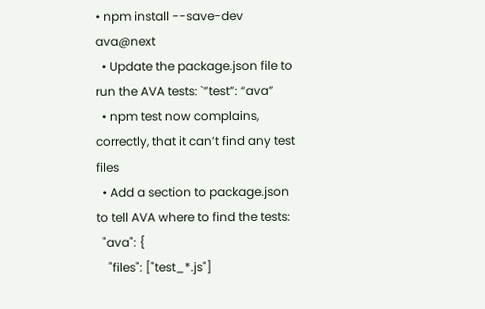• npm install --save-dev ava@next
  • Update the package.json file to run the AVA tests: `”test”: “ava”
  • npm test now complains, correctly, that it can’t find any test files
  • Add a section to package.json to tell AVA where to find the tests:
  "ava": {
    "files": ["test_*.js"]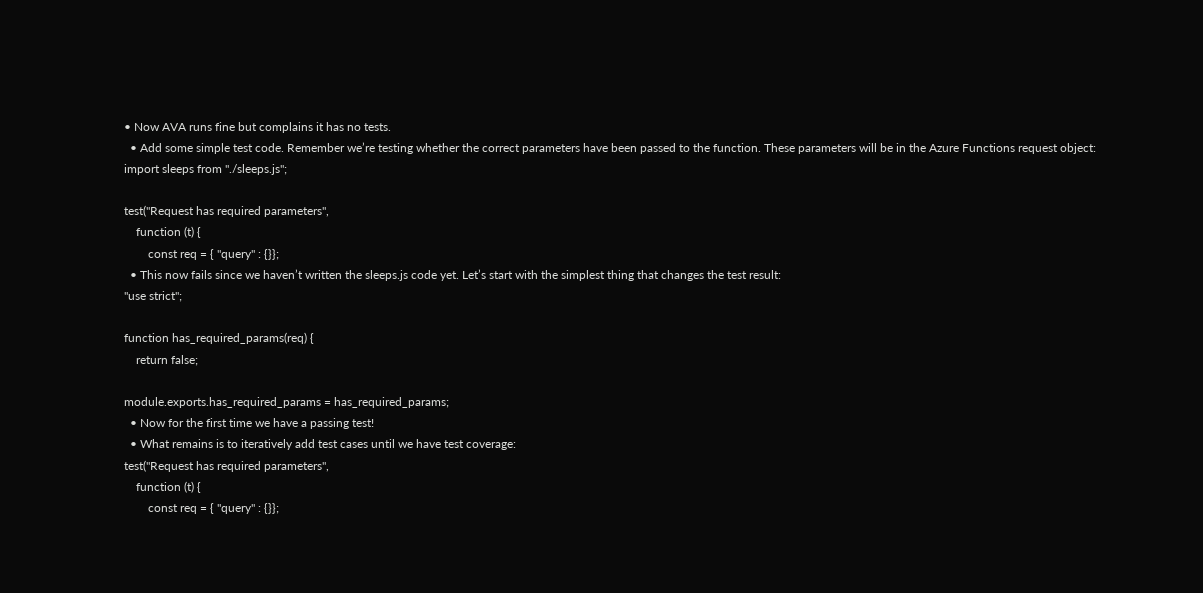• Now AVA runs fine but complains it has no tests.
  • Add some simple test code. Remember we’re testing whether the correct parameters have been passed to the function. These parameters will be in the Azure Functions request object:
import sleeps from "./sleeps.js";

test("Request has required parameters",
    function (t) {
        const req = { "query" : {}};
  • This now fails since we haven’t written the sleeps.js code yet. Let’s start with the simplest thing that changes the test result:
"use strict";

function has_required_params(req) {
    return false;

module.exports.has_required_params = has_required_params;
  • Now for the first time we have a passing test!
  • What remains is to iteratively add test cases until we have test coverage:
test("Request has required parameters",
    function (t) {
        const req = { "query" : {}};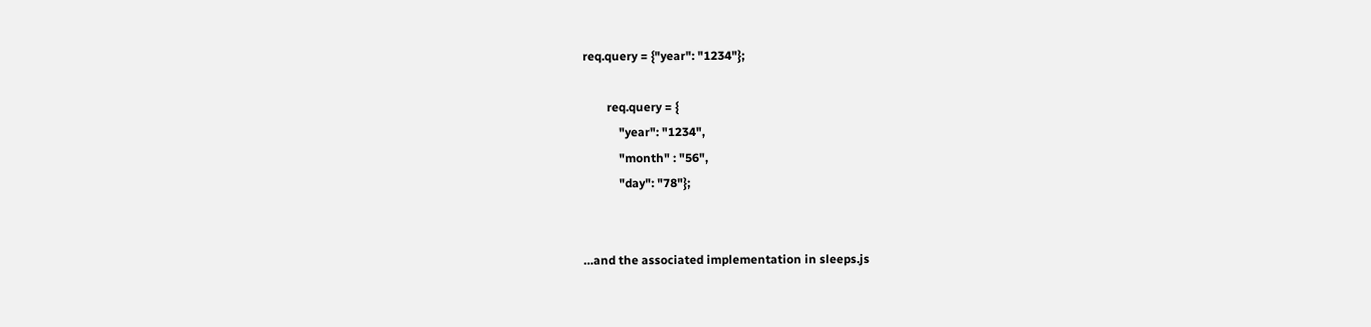req.query = {"year": "1234"};

        req.query = {
            "year": "1234",
            "month" : "56",
            "day": "78"};


…and the associated implementation in sleeps.js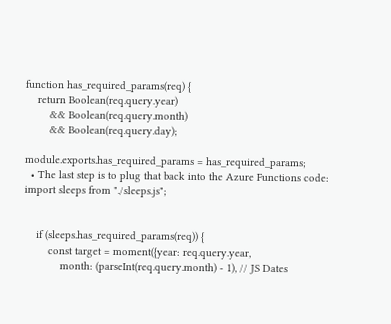function has_required_params(req) {
    return Boolean(req.query.year)
        && Boolean(req.query.month)
        && Boolean(req.query.day);

module.exports.has_required_params = has_required_params;
  • The last step is to plug that back into the Azure Functions code:
import sleeps from "./sleeps.js";


    if (sleeps.has_required_params(req)) {
        const target = moment({year: req.query.year,
            month: (parseInt(req.query.month) - 1), // JS Dates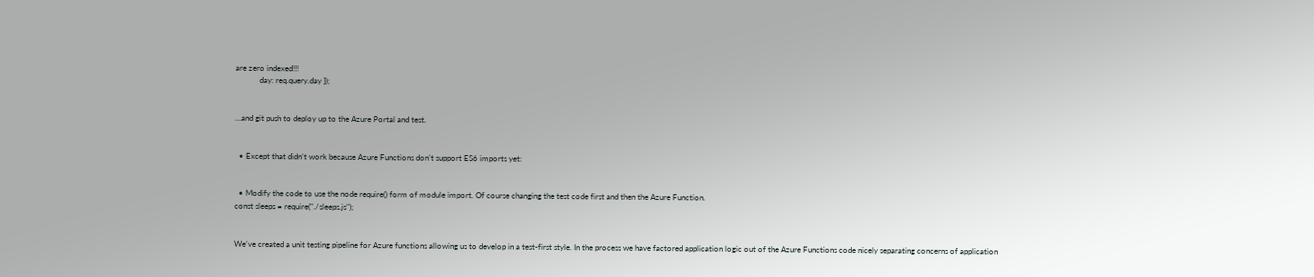are zero indexed!!!
            day: req.query.day });


…and git push to deploy up to the Azure Portal and test.


  • Except that didn’t work because Azure Functions don’t support ES6 imports yet:


  • Modify the code to use the node require() form of module import. Of course changing the test code first and then the Azure Function.
const sleeps = require("./sleeps.js");


We’ve created a unit testing pipeline for Azure functions allowing us to develop in a test-first style. In the process we have factored application logic out of the Azure Functions code nicely separating concerns of application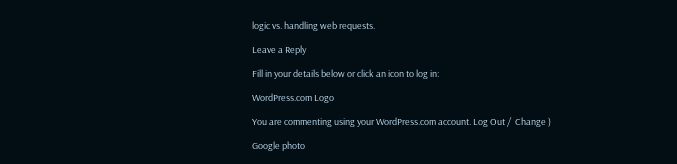logic vs. handling web requests.

Leave a Reply

Fill in your details below or click an icon to log in:

WordPress.com Logo

You are commenting using your WordPress.com account. Log Out /  Change )

Google photo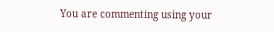You are commenting using your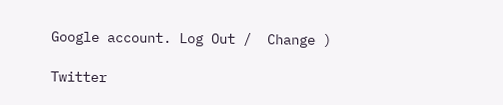Google account. Log Out /  Change )

Twitter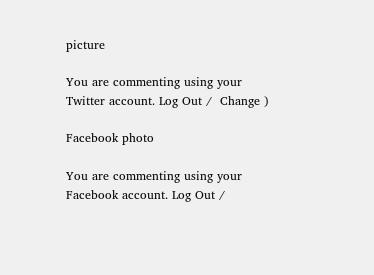picture

You are commenting using your Twitter account. Log Out /  Change )

Facebook photo

You are commenting using your Facebook account. Log Out /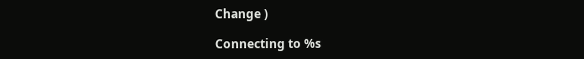Change )

Connecting to %s